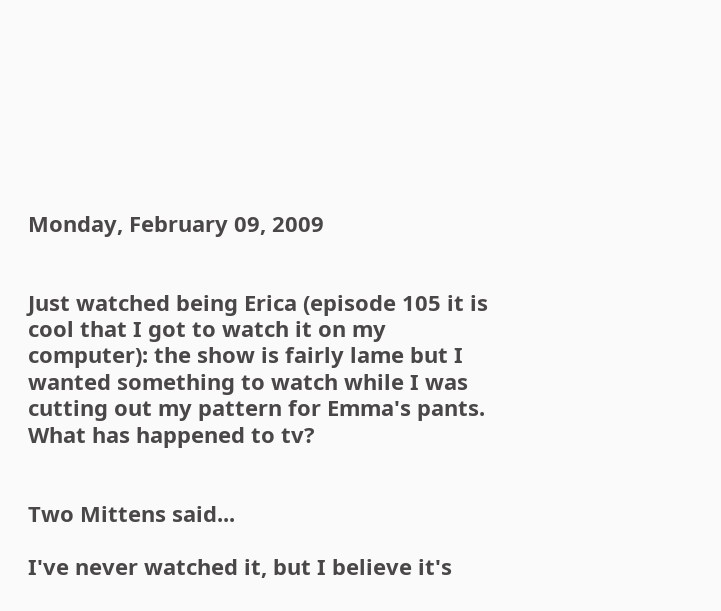Monday, February 09, 2009


Just watched being Erica (episode 105 it is cool that I got to watch it on my computer): the show is fairly lame but I wanted something to watch while I was cutting out my pattern for Emma's pants. What has happened to tv?


Two Mittens said...

I've never watched it, but I believe it's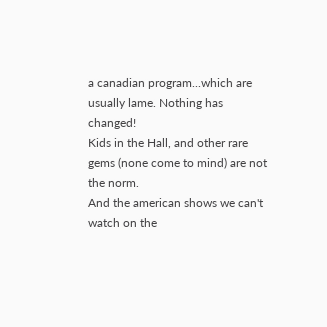a canadian program...which are usually lame. Nothing has changed!
Kids in the Hall, and other rare gems (none come to mind) are not the norm.
And the american shows we can't watch on the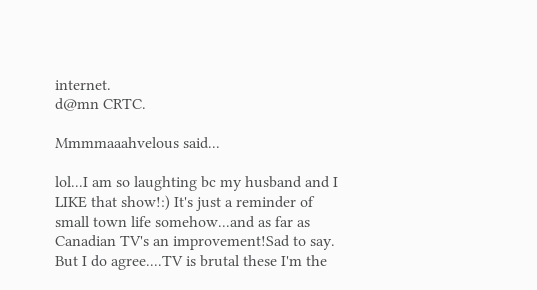internet.
d@mn CRTC.

Mmmmaaahvelous said...

lol...I am so laughting bc my husband and I LIKE that show!:) It's just a reminder of small town life somehow...and as far as Canadian TV's an improvement!Sad to say.
But I do agree....TV is brutal these I'm the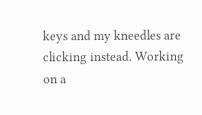keys and my kneedles are clicking instead. Working on a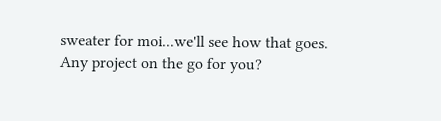sweater for moi...we'll see how that goes. Any project on the go for you?